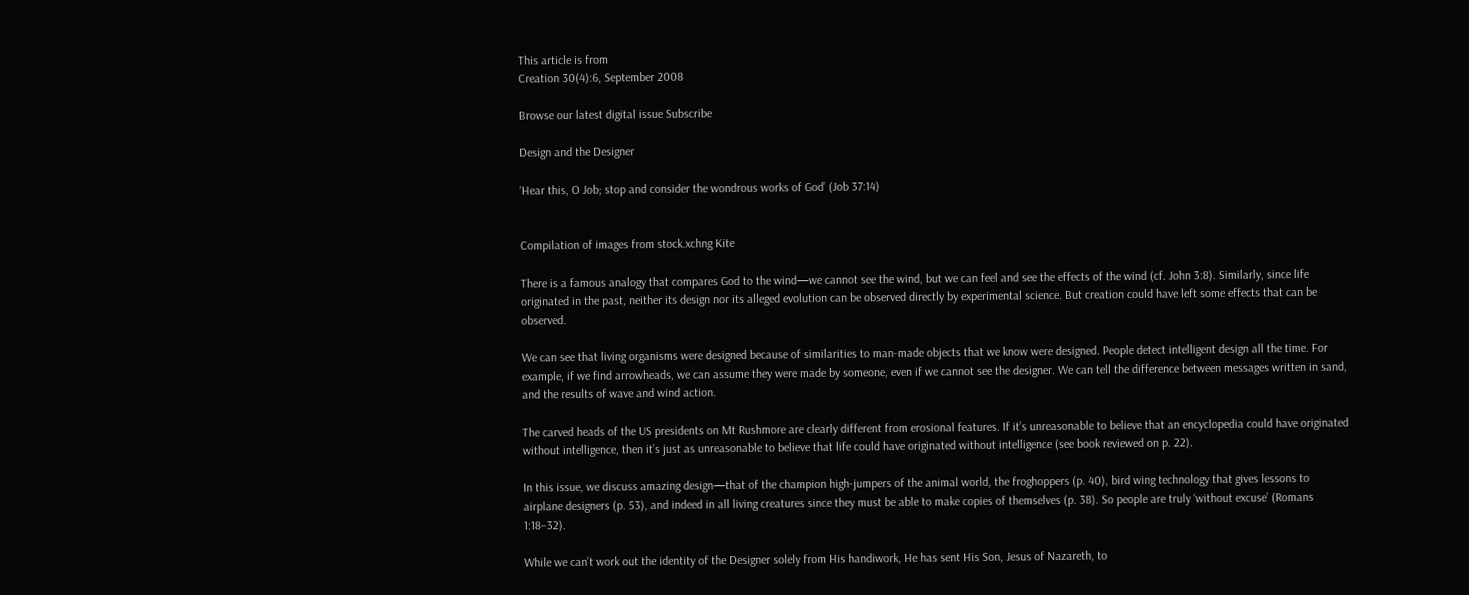This article is from
Creation 30(4):6, September 2008

Browse our latest digital issue Subscribe

Design and the Designer

‘Hear this, O Job; stop and consider the wondrous works of God’ (Job 37:14)


Compilation of images from stock.xchng Kite

There is a famous analogy that compares God to the wind—we cannot see the wind, but we can feel and see the effects of the wind (cf. John 3:8). Similarly, since life originated in the past, neither its design nor its alleged evolution can be observed directly by experimental science. But creation could have left some effects that can be observed.

We can see that living organisms were designed because of similarities to man-made objects that we know were designed. People detect intelligent design all the time. For example, if we find arrowheads, we can assume they were made by someone, even if we cannot see the designer. We can tell the difference between messages written in sand, and the results of wave and wind action.

The carved heads of the US presidents on Mt Rushmore are clearly different from erosional features. If it’s unreasonable to believe that an encyclopedia could have originated without intelligence, then it’s just as unreasonable to believe that life could have originated without intelligence (see book reviewed on p. 22).

In this issue, we discuss amazing design—that of the champion high-jumpers of the animal world, the froghoppers (p. 40), bird wing technology that gives lessons to airplane designers (p. 53), and indeed in all living creatures since they must be able to make copies of themselves (p. 38). So people are truly ‘without excuse’ (Romans 1:18–32).

While we can’t work out the identity of the Designer solely from His handiwork, He has sent His Son, Jesus of Nazareth, to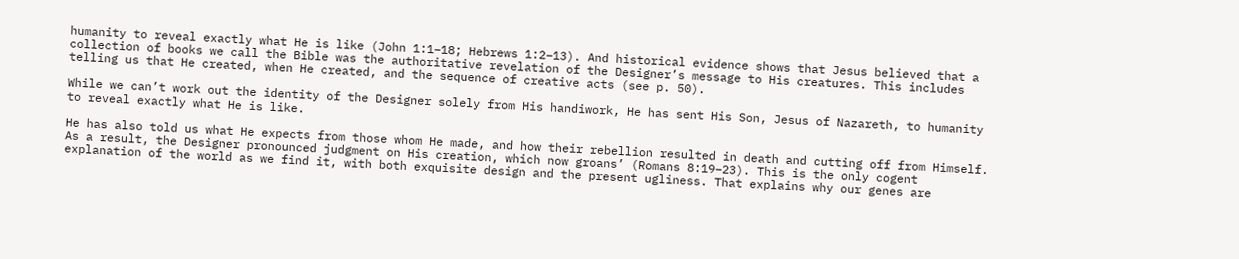humanity to reveal exactly what He is like (John 1:1–18; Hebrews 1:2–13). And historical evidence shows that Jesus believed that a collection of books we call the Bible was the authoritative revelation of the Designer’s message to His creatures. This includes telling us that He created, when He created, and the sequence of creative acts (see p. 50).

While we can’t work out the identity of the Designer solely from His handiwork, He has sent His Son, Jesus of Nazareth, to humanity to reveal exactly what He is like.

He has also told us what He expects from those whom He made, and how their rebellion resulted in death and cutting off from Himself. As a result, the Designer pronounced judgment on His creation, which now groans’ (Romans 8:19–23). This is the only cogent explanation of the world as we find it, with both exquisite design and the present ugliness. That explains why our genes are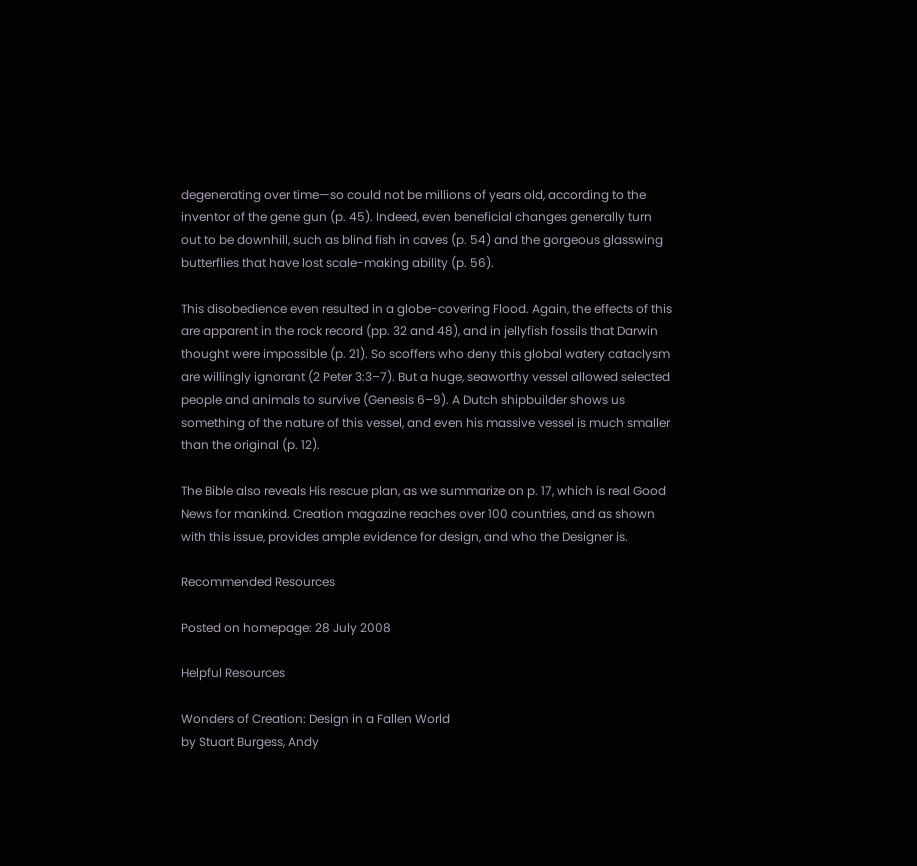degenerating over time—so could not be millions of years old, according to the inventor of the gene gun (p. 45). Indeed, even beneficial changes generally turn out to be downhill, such as blind fish in caves (p. 54) and the gorgeous glasswing butterflies that have lost scale-making ability (p. 56).

This disobedience even resulted in a globe-covering Flood. Again, the effects of this are apparent in the rock record (pp. 32 and 48), and in jellyfish fossils that Darwin thought were impossible (p. 21). So scoffers who deny this global watery cataclysm are willingly ignorant (2 Peter 3:3–7). But a huge, seaworthy vessel allowed selected people and animals to survive (Genesis 6–9). A Dutch shipbuilder shows us something of the nature of this vessel, and even his massive vessel is much smaller than the original (p. 12).

The Bible also reveals His rescue plan, as we summarize on p. 17, which is real Good News for mankind. Creation magazine reaches over 100 countries, and as shown with this issue, provides ample evidence for design, and who the Designer is.

Recommended Resources

Posted on homepage: 28 July 2008

Helpful Resources

Wonders of Creation: Design in a Fallen World
by Stuart Burgess, Andy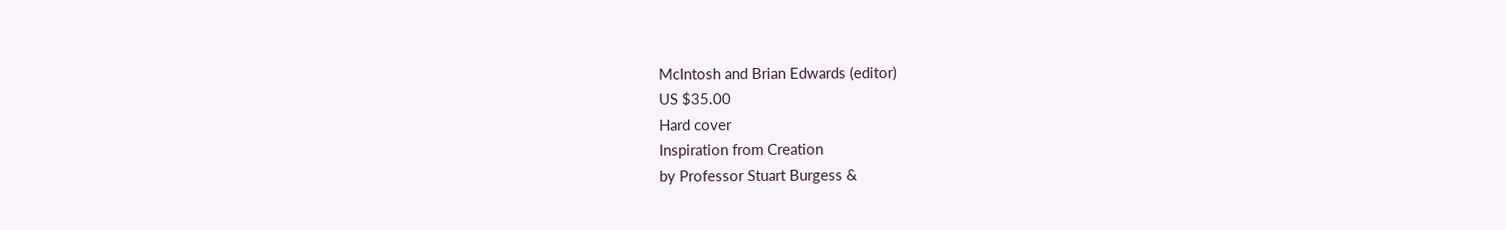McIntosh and Brian Edwards (editor)
US $35.00
Hard cover
Inspiration from Creation
by Professor Stuart Burgess &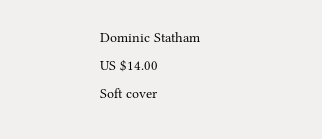Dominic Statham
US $14.00
Soft cover